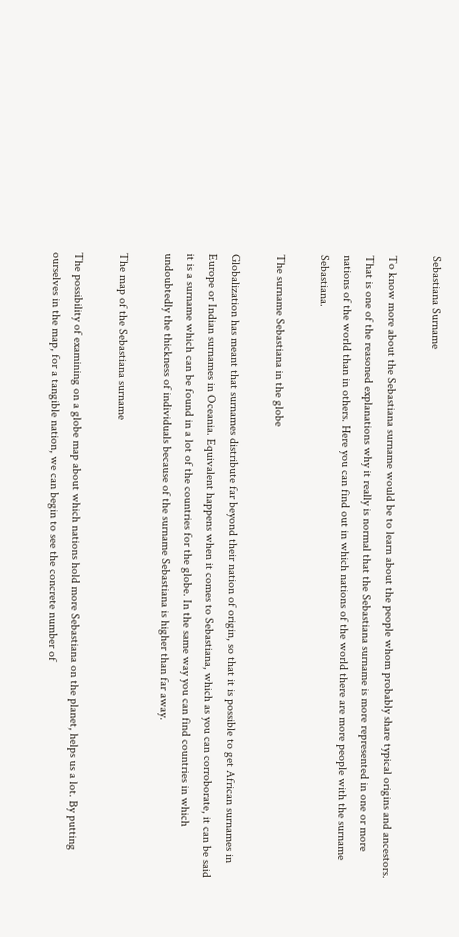Sebastiana Surname

To know more about the Sebastiana surname would be to learn about the people whom probably share typical origins and ancestors. That is one of the reasoned explanations why it really is normal that the Sebastiana surname is more represented in one or more nations of the world than in others. Here you can find out in which nations of the world there are more people with the surname Sebastiana.

The surname Sebastiana in the globe

Globalization has meant that surnames distribute far beyond their nation of origin, so that it is possible to get African surnames in Europe or Indian surnames in Oceania. Equivalent happens when it comes to Sebastiana, which as you can corroborate, it can be said it is a surname which can be found in a lot of the countries for the globe. In the same way you can find countries in which undoubtedly the thickness of individuals because of the surname Sebastiana is higher than far away.

The map of the Sebastiana surname

The possibility of examining on a globe map about which nations hold more Sebastiana on the planet, helps us a lot. By putting ourselves in the map, for a tangible nation, we can begin to see the concrete number of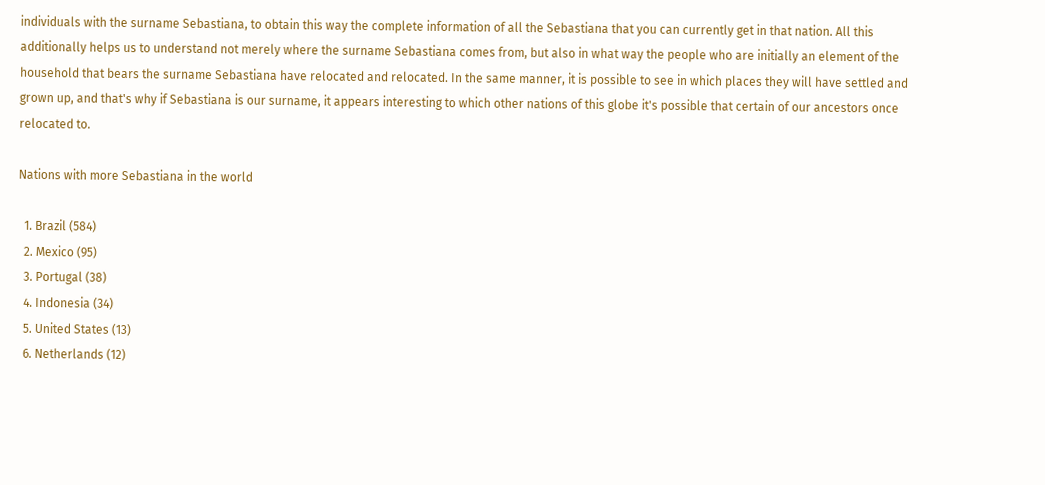individuals with the surname Sebastiana, to obtain this way the complete information of all the Sebastiana that you can currently get in that nation. All this additionally helps us to understand not merely where the surname Sebastiana comes from, but also in what way the people who are initially an element of the household that bears the surname Sebastiana have relocated and relocated. In the same manner, it is possible to see in which places they will have settled and grown up, and that's why if Sebastiana is our surname, it appears interesting to which other nations of this globe it's possible that certain of our ancestors once relocated to.

Nations with more Sebastiana in the world

  1. Brazil (584)
  2. Mexico (95)
  3. Portugal (38)
  4. Indonesia (34)
  5. United States (13)
  6. Netherlands (12)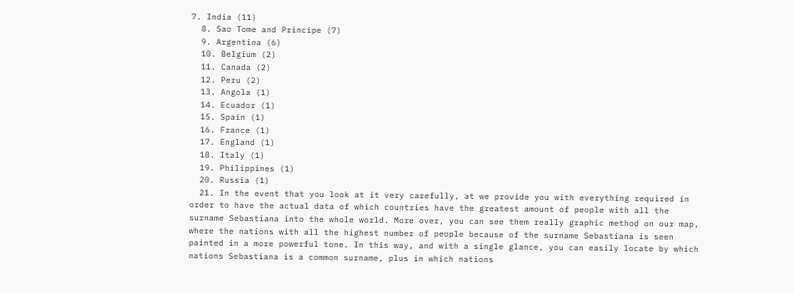7. India (11)
  8. Sao Tome and Principe (7)
  9. Argentina (6)
  10. Belgium (2)
  11. Canada (2)
  12. Peru (2)
  13. Angola (1)
  14. Ecuador (1)
  15. Spain (1)
  16. France (1)
  17. England (1)
  18. Italy (1)
  19. Philippines (1)
  20. Russia (1)
  21. In the event that you look at it very carefully, at we provide you with everything required in order to have the actual data of which countries have the greatest amount of people with all the surname Sebastiana into the whole world. More over, you can see them really graphic method on our map, where the nations with all the highest number of people because of the surname Sebastiana is seen painted in a more powerful tone. In this way, and with a single glance, you can easily locate by which nations Sebastiana is a common surname, plus in which nations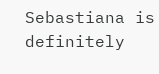Sebastiana is definitely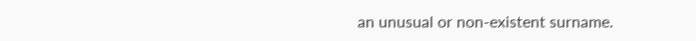an unusual or non-existent surname.